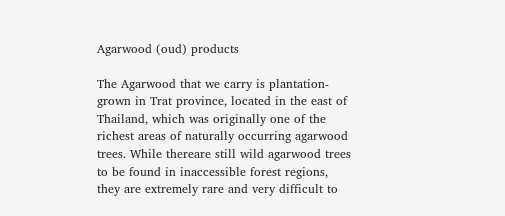Agarwood (oud) products

The Agarwood that we carry is plantation-grown in Trat province, located in the east of Thailand, which was originally one of the richest areas of naturally occurring agarwood trees. While thereare still wild agarwood trees to be found in inaccessible forest regions, they are extremely rare and very difficult to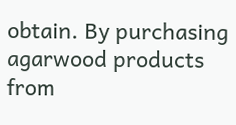obtain. By purchasing agarwood products from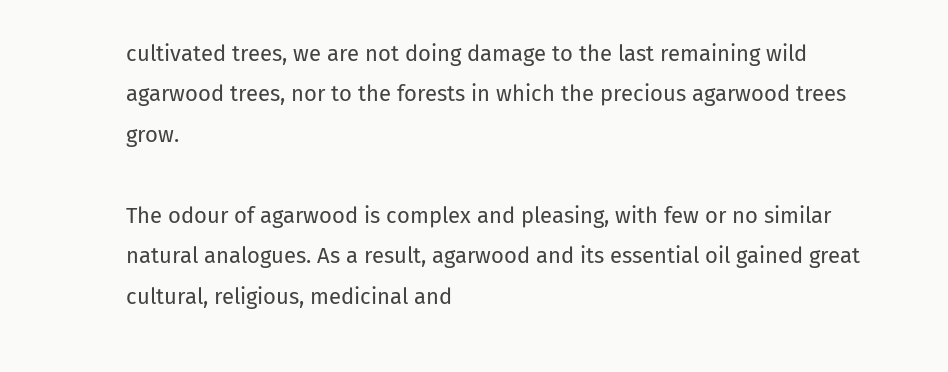cultivated trees, we are not doing damage to the last remaining wild agarwood trees, nor to the forests in which the precious agarwood trees grow.

The odour of agarwood is complex and pleasing, with few or no similar natural analogues. As a result, agarwood and its essential oil gained great cultural, religious, medicinal and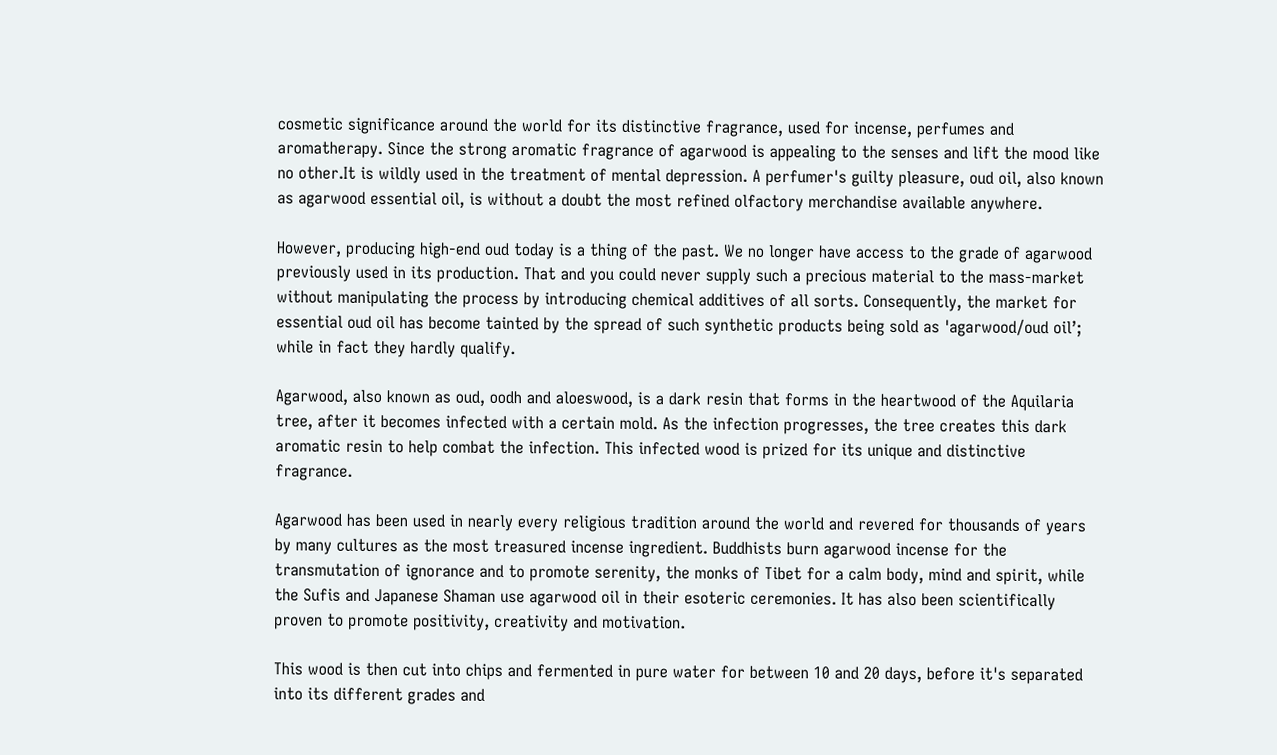cosmetic significance around the world for its distinctive fragrance, used for incense, perfumes and aromatherapy. Since the strong aromatic fragrance of agarwood is appealing to the senses and lift the mood like no other.It is wildly used in the treatment of mental depression. A perfumer's guilty pleasure, oud oil, also known as agarwood essential oil, is without a doubt the most refined olfactory merchandise available anywhere.

However, producing high-end oud today is a thing of the past. We no longer have access to the grade of agarwood previously used in its production. That and you could never supply such a precious material to the mass-market without manipulating the process by introducing chemical additives of all sorts. Consequently, the market for essential oud oil has become tainted by the spread of such synthetic products being sold as 'agarwood/oud oil’; while in fact they hardly qualify.

Agarwood, also known as oud, oodh and aloeswood, is a dark resin that forms in the heartwood of the Aquilaria tree, after it becomes infected with a certain mold. As the infection progresses, the tree creates this dark aromatic resin to help combat the infection. This infected wood is prized for its unique and distinctive fragrance.

Agarwood has been used in nearly every religious tradition around the world and revered for thousands of years by many cultures as the most treasured incense ingredient. Buddhists burn agarwood incense for the transmutation of ignorance and to promote serenity, the monks of Tibet for a calm body, mind and spirit, while the Sufis and Japanese Shaman use agarwood oil in their esoteric ceremonies. It has also been scientifically proven to promote positivity, creativity and motivation.

This wood is then cut into chips and fermented in pure water for between 10 and 20 days, before it's separated into its different grades and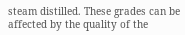steam distilled. These grades can be affected by the quality of the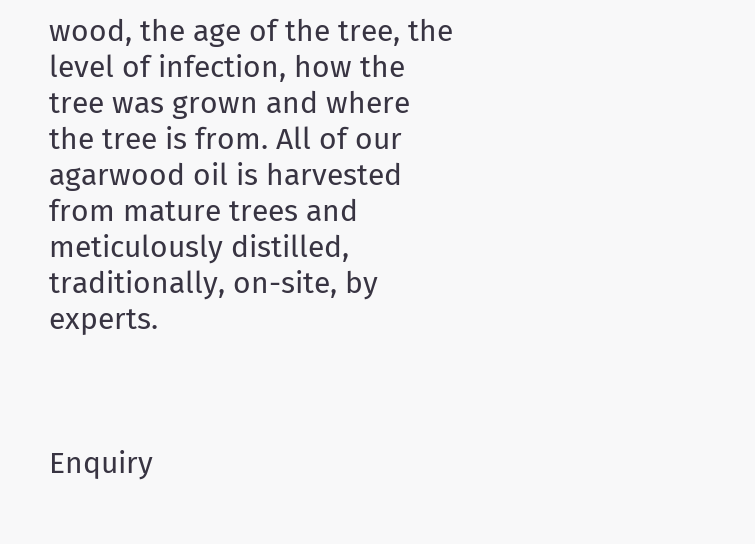wood, the age of the tree, the level of infection, how the tree was grown and where the tree is from. All of our agarwood oil is harvested from mature trees and meticulously distilled, traditionally, on-site, by experts.



Enquiry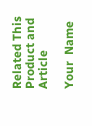Related This Product and Article

Your  Name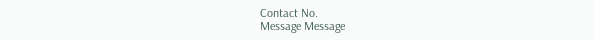Contact No.
Message Message